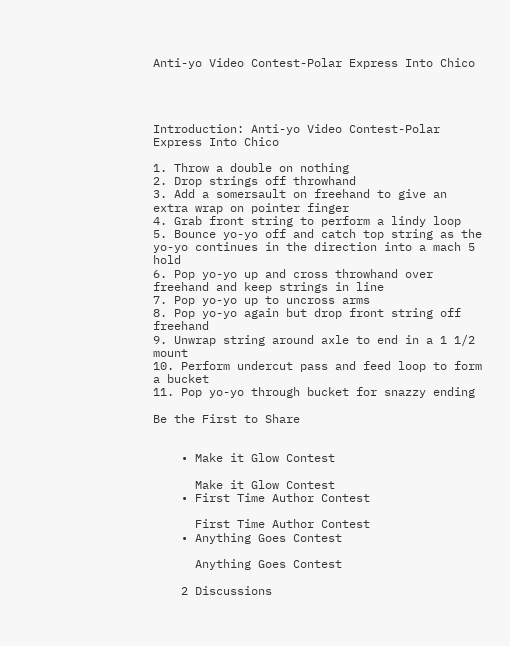Anti-yo Video Contest-Polar Express Into Chico




Introduction: Anti-yo Video Contest-Polar Express Into Chico

1. Throw a double on nothing
2. Drop strings off throwhand
3. Add a somersault on freehand to give an extra wrap on pointer finger
4. Grab front string to perform a lindy loop
5. Bounce yo-yo off and catch top string as the yo-yo continues in the direction into a mach 5 hold
6. Pop yo-yo up and cross throwhand over freehand and keep strings in line
7. Pop yo-yo up to uncross arms
8. Pop yo-yo again but drop front string off freehand
9. Unwrap string around axle to end in a 1 1/2 mount
10. Perform undercut pass and feed loop to form a bucket
11. Pop yo-yo through bucket for snazzy ending

Be the First to Share


    • Make it Glow Contest

      Make it Glow Contest
    • First Time Author Contest

      First Time Author Contest
    • Anything Goes Contest

      Anything Goes Contest

    2 Discussions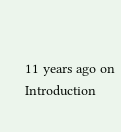11 years ago on Introduction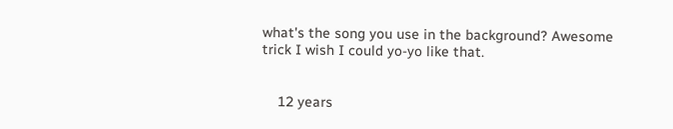what's the song you use in the background? Awesome trick I wish I could yo-yo like that.


    12 years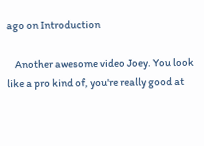ago on Introduction

    Another awesome video Joey. You look like a pro kind of, you're really good at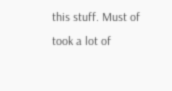this stuff. Must of took a lot of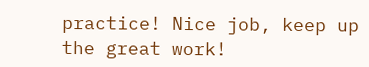practice! Nice job, keep up the great work!